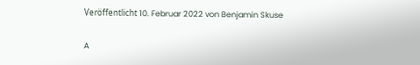Veröffentlicht 10. Februar 2022 von Benjamin Skuse

A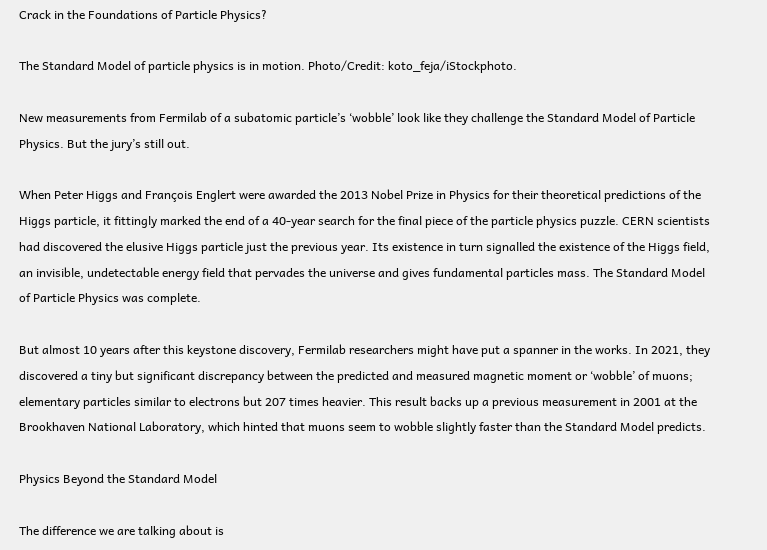Crack in the Foundations of Particle Physics?

The Standard Model of particle physics is in motion. Photo/Credit: koto_feja/iStockphoto.

New measurements from Fermilab of a subatomic particle’s ‘wobble’ look like they challenge the Standard Model of Particle Physics. But the jury’s still out.

When Peter Higgs and François Englert were awarded the 2013 Nobel Prize in Physics for their theoretical predictions of the Higgs particle, it fittingly marked the end of a 40-year search for the final piece of the particle physics puzzle. CERN scientists had discovered the elusive Higgs particle just the previous year. Its existence in turn signalled the existence of the Higgs field, an invisible, undetectable energy field that pervades the universe and gives fundamental particles mass. The Standard Model of Particle Physics was complete.

But almost 10 years after this keystone discovery, Fermilab researchers might have put a spanner in the works. In 2021, they discovered a tiny but significant discrepancy between the predicted and measured magnetic moment or ‘wobble’ of muons; elementary particles similar to electrons but 207 times heavier. This result backs up a previous measurement in 2001 at the Brookhaven National Laboratory, which hinted that muons seem to wobble slightly faster than the Standard Model predicts.

Physics Beyond the Standard Model

The difference we are talking about is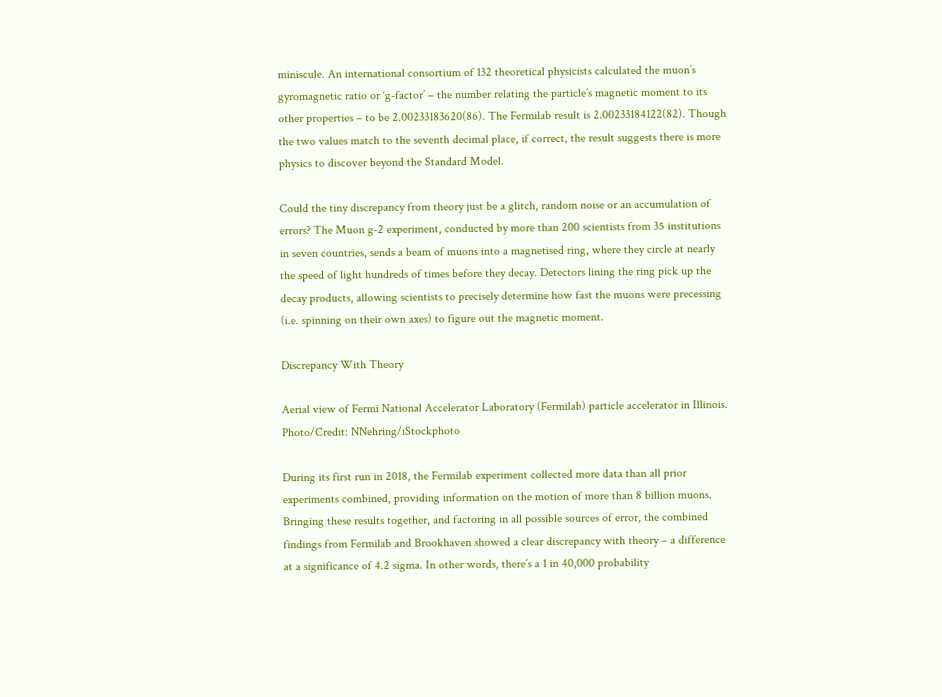miniscule. An international consortium of 132 theoretical physicists calculated the muon’s gyromagnetic ratio or ‘g-factor’ – the number relating the particle’s magnetic moment to its other properties – to be 2.00233183620(86). The Fermilab result is 2.00233184122(82). Though the two values match to the seventh decimal place, if correct, the result suggests there is more physics to discover beyond the Standard Model.

Could the tiny discrepancy from theory just be a glitch, random noise or an accumulation of errors? The Muon g-2 experiment, conducted by more than 200 scientists from 35 institutions in seven countries, sends a beam of muons into a magnetised ring, where they circle at nearly the speed of light hundreds of times before they decay. Detectors lining the ring pick up the decay products, allowing scientists to precisely determine how fast the muons were precessing (i.e. spinning on their own axes) to figure out the magnetic moment.

Discrepancy With Theory

Aerial view of Fermi National Accelerator Laboratory (Fermilab) particle accelerator in Illinois. Photo/Credit: NNehring/iStockphoto

During its first run in 2018, the Fermilab experiment collected more data than all prior experiments combined, providing information on the motion of more than 8 billion muons. Bringing these results together, and factoring in all possible sources of error, the combined findings from Fermilab and Brookhaven showed a clear discrepancy with theory – a difference at a significance of 4.2 sigma. In other words, there’s a 1 in 40,000 probability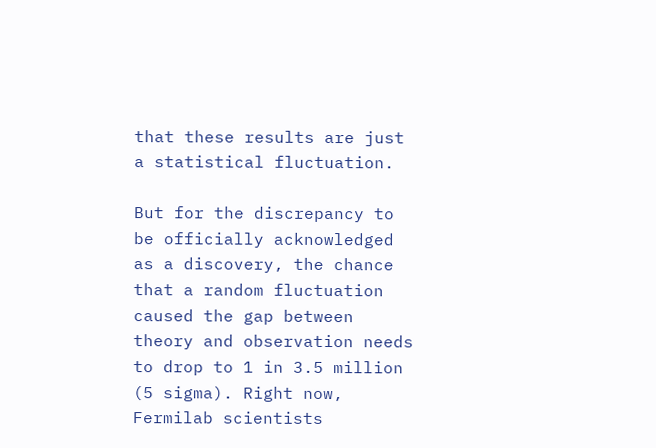that these results are just a statistical fluctuation.

But for the discrepancy to be officially acknowledged as a discovery, the chance that a random fluctuation caused the gap between theory and observation needs to drop to 1 in 3.5 million (5 sigma). Right now, Fermilab scientists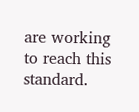are working to reach this standard.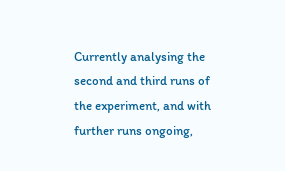Currently analysing the second and third runs of the experiment, and with further runs ongoing,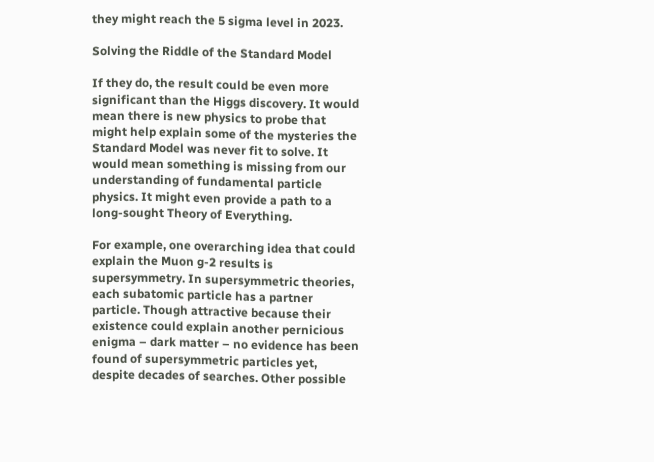they might reach the 5 sigma level in 2023.

Solving the Riddle of the Standard Model

If they do, the result could be even more significant than the Higgs discovery. It would mean there is new physics to probe that might help explain some of the mysteries the Standard Model was never fit to solve. It would mean something is missing from our understanding of fundamental particle physics. It might even provide a path to a long-sought Theory of Everything.

For example, one overarching idea that could explain the Muon g-2 results is supersymmetry. In supersymmetric theories, each subatomic particle has a partner particle. Though attractive because their existence could explain another pernicious enigma – dark matter – no evidence has been found of supersymmetric particles yet, despite decades of searches. Other possible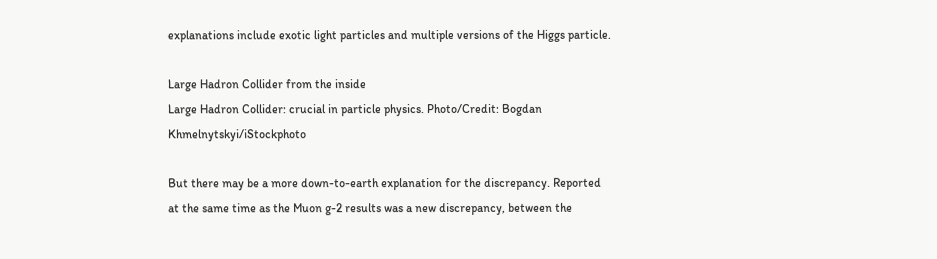explanations include exotic light particles and multiple versions of the Higgs particle.

Large Hadron Collider from the inside
Large Hadron Collider: crucial in particle physics. Photo/Credit: Bogdan Khmelnytskyi/iStockphoto

But there may be a more down-to-earth explanation for the discrepancy. Reported at the same time as the Muon g-2 results was a new discrepancy, between the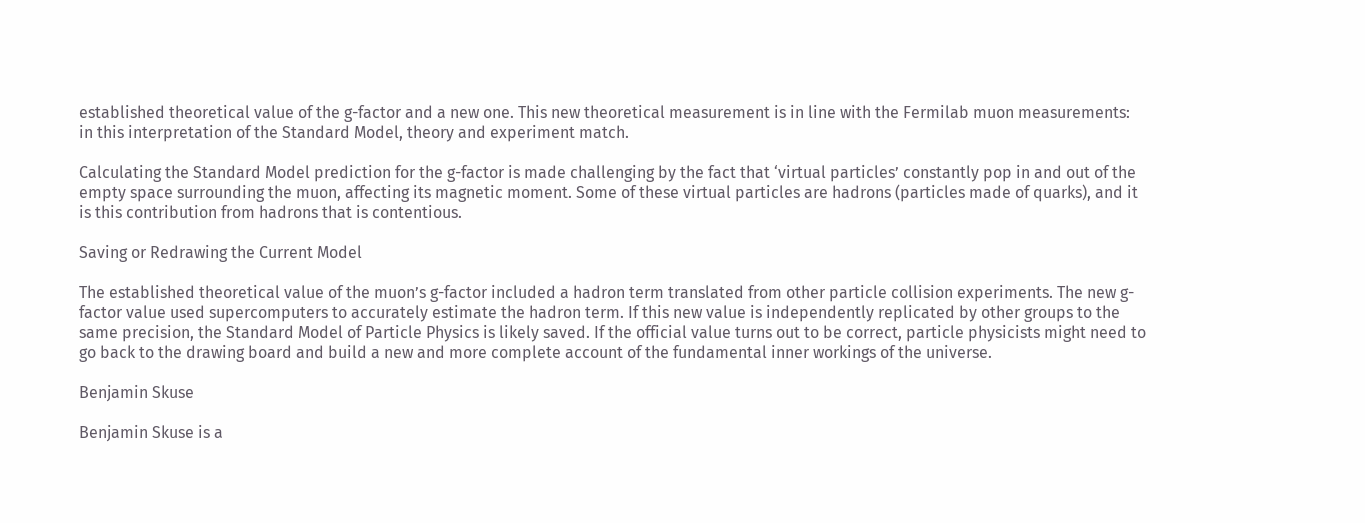established theoretical value of the g-factor and a new one. This new theoretical measurement is in line with the Fermilab muon measurements: in this interpretation of the Standard Model, theory and experiment match.

Calculating the Standard Model prediction for the g-factor is made challenging by the fact that ‘virtual particles’ constantly pop in and out of the empty space surrounding the muon, affecting its magnetic moment. Some of these virtual particles are hadrons (particles made of quarks), and it is this contribution from hadrons that is contentious.

Saving or Redrawing the Current Model

The established theoretical value of the muon’s g-factor included a hadron term translated from other particle collision experiments. The new g-factor value used supercomputers to accurately estimate the hadron term. If this new value is independently replicated by other groups to the same precision, the Standard Model of Particle Physics is likely saved. If the official value turns out to be correct, particle physicists might need to go back to the drawing board and build a new and more complete account of the fundamental inner workings of the universe.

Benjamin Skuse

Benjamin Skuse is a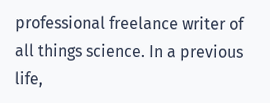professional freelance writer of all things science. In a previous life,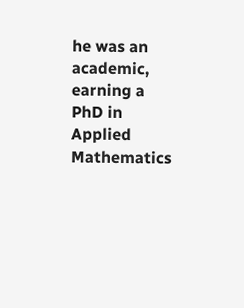he was an academic, earning a PhD in Applied Mathematics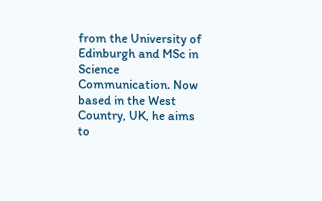from the University of Edinburgh and MSc in Science Communication. Now based in the West Country, UK, he aims to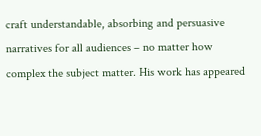craft understandable, absorbing and persuasive narratives for all audiences – no matter how complex the subject matter. His work has appeared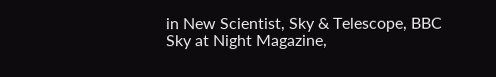in New Scientist, Sky & Telescope, BBC Sky at Night Magazine,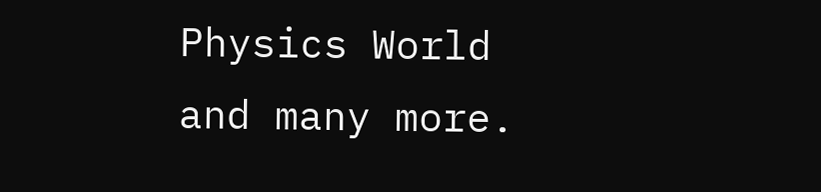Physics World and many more.